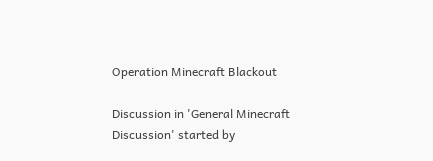Operation Minecraft Blackout

Discussion in 'General Minecraft Discussion' started by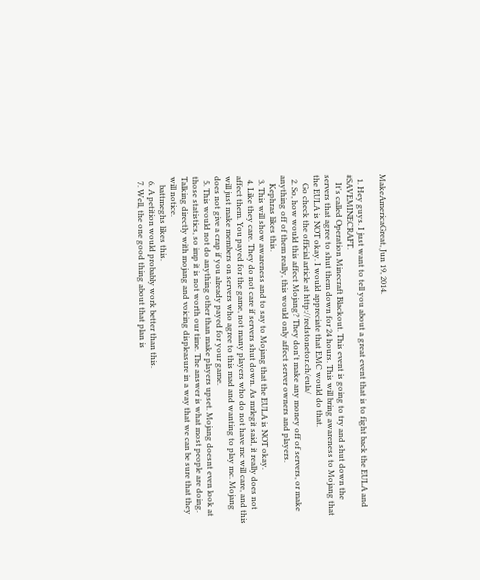MakeAmericaGreat, Jun 19, 2014.

  1. Hey guys. I just want to tell you about a great event that is to fight back the EULA and #SAVEMINECRAFT.
    It's called Operation Minecraft Blackout. This event is going to try and shut down the servers that agree to shut them down for 24 hours. This will bring awareness to Mojang that the EULA is NOT okay. I would appreciate that EMC would do that.
    Go check the official article at http://redstonetor.ch/eula/
  2. So, how would this affect Mojang? They don't make any money off of servers, or make anything off of them really, this would only affect server owners and players.
    Kephras likes this.
  3. This will show awareness and to say to Mojang that the EULA is NOT okay.
  4. Like they care. They do not care if servers shut down. As mrlegit said, it really does not affect them. You payed for the game, not many players who do not have mc will care, and this will just make members on servers who agree to this mad and wanting to play mc. Mojang does not give a crap if you already payed for your game.
  5. This would not do anything other than make players upset. Mojang doesnt even look at those statistics, so imp it is not worth our time. The answer is what most people are doing. Talking directly with mojang and voicing displeasure in a way that we can be sure that they will notice.
    battmeghs likes this.
  6. A petition would probably work better than this.
  7. Well, the one good thing about that plan is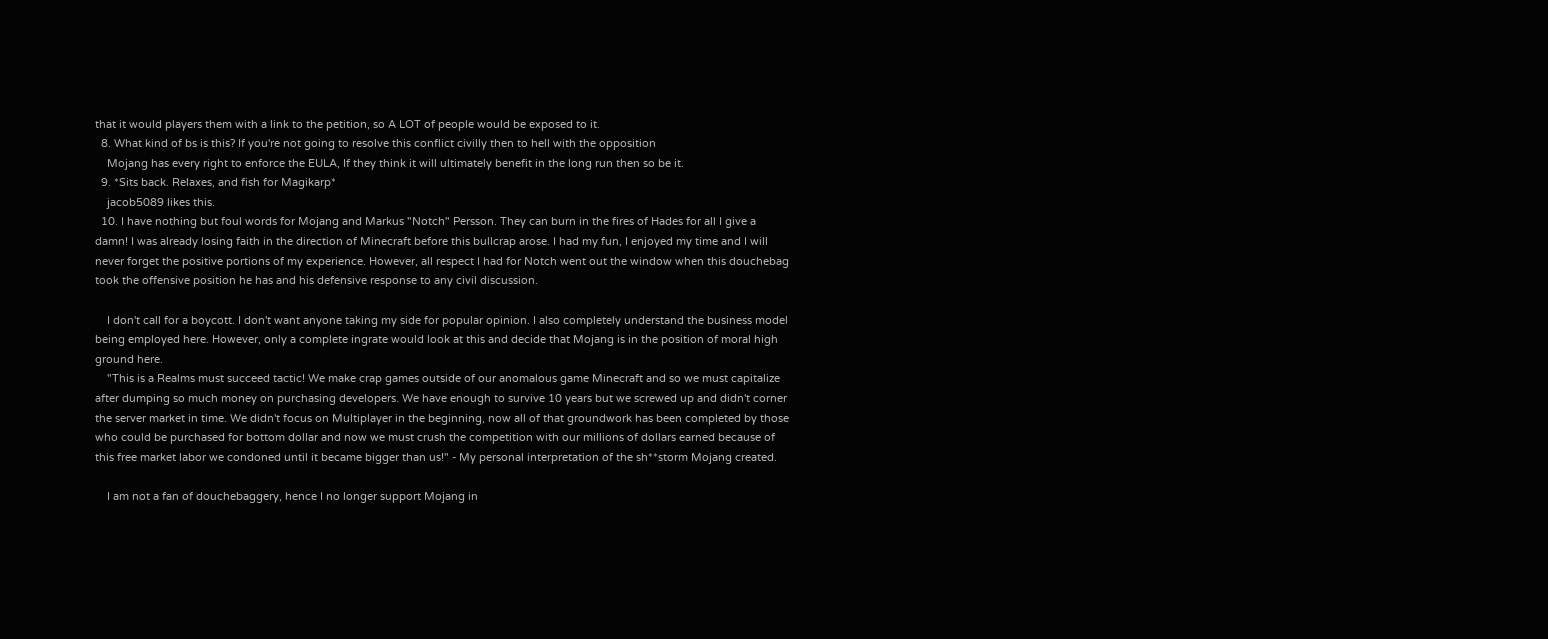that it would players them with a link to the petition, so A LOT of people would be exposed to it.
  8. What kind of bs is this? If you're not going to resolve this conflict civilly then to hell with the opposition
    Mojang has every right to enforce the EULA, If they think it will ultimately benefit in the long run then so be it.
  9. *Sits back. Relaxes, and fish for Magikarp*
    jacob5089 likes this.
  10. I have nothing but foul words for Mojang and Markus "Notch" Persson. They can burn in the fires of Hades for all I give a damn! I was already losing faith in the direction of Minecraft before this bullcrap arose. I had my fun, I enjoyed my time and I will never forget the positive portions of my experience. However, all respect I had for Notch went out the window when this douchebag took the offensive position he has and his defensive response to any civil discussion.

    I don't call for a boycott. I don't want anyone taking my side for popular opinion. I also completely understand the business model being employed here. However, only a complete ingrate would look at this and decide that Mojang is in the position of moral high ground here.
    "This is a Realms must succeed tactic! We make crap games outside of our anomalous game Minecraft and so we must capitalize after dumping so much money on purchasing developers. We have enough to survive 10 years but we screwed up and didn't corner the server market in time. We didn't focus on Multiplayer in the beginning, now all of that groundwork has been completed by those who could be purchased for bottom dollar and now we must crush the competition with our millions of dollars earned because of this free market labor we condoned until it became bigger than us!" - My personal interpretation of the sh**storm Mojang created.

    I am not a fan of douchebaggery, hence I no longer support Mojang in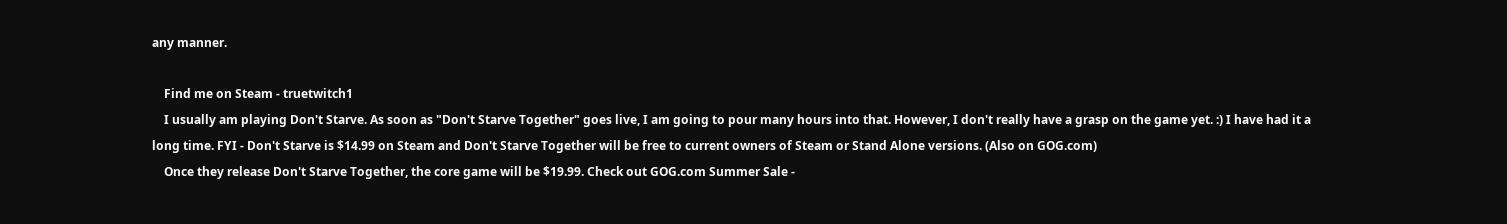any manner.

    Find me on Steam - truetwitch1
    I usually am playing Don't Starve. As soon as "Don't Starve Together" goes live, I am going to pour many hours into that. However, I don't really have a grasp on the game yet. :) I have had it a long time. FYI - Don't Starve is $14.99 on Steam and Don't Starve Together will be free to current owners of Steam or Stand Alone versions. (Also on GOG.com)
    Once they release Don't Starve Together, the core game will be $19.99. Check out GOG.com Summer Sale -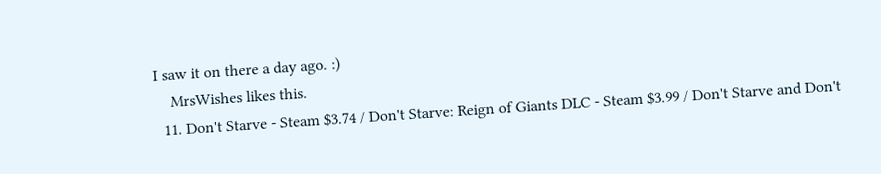I saw it on there a day ago. :)
    MrsWishes likes this.
  11. Don't Starve - Steam $3.74 / Don't Starve: Reign of Giants DLC - Steam $3.99 / Don't Starve and Don't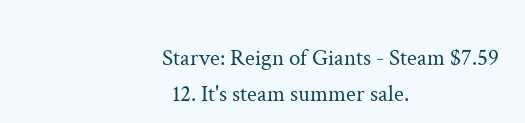Starve: Reign of Giants - Steam $7.59
  12. It's steam summer sale.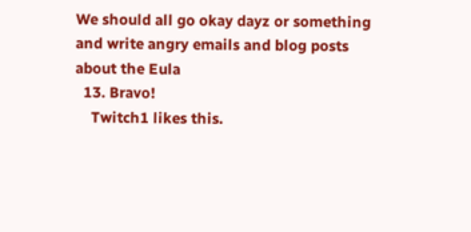We should all go okay dayz or something and write angry emails and blog posts about the Eula
  13. Bravo!
    Twitch1 likes this.